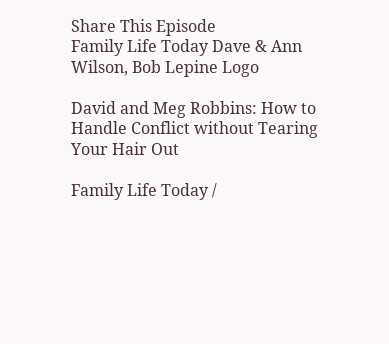Share This Episode
Family Life Today Dave & Ann Wilson, Bob Lepine Logo

David and Meg Robbins: How to Handle Conflict without Tearing Your Hair Out

Family Life Today /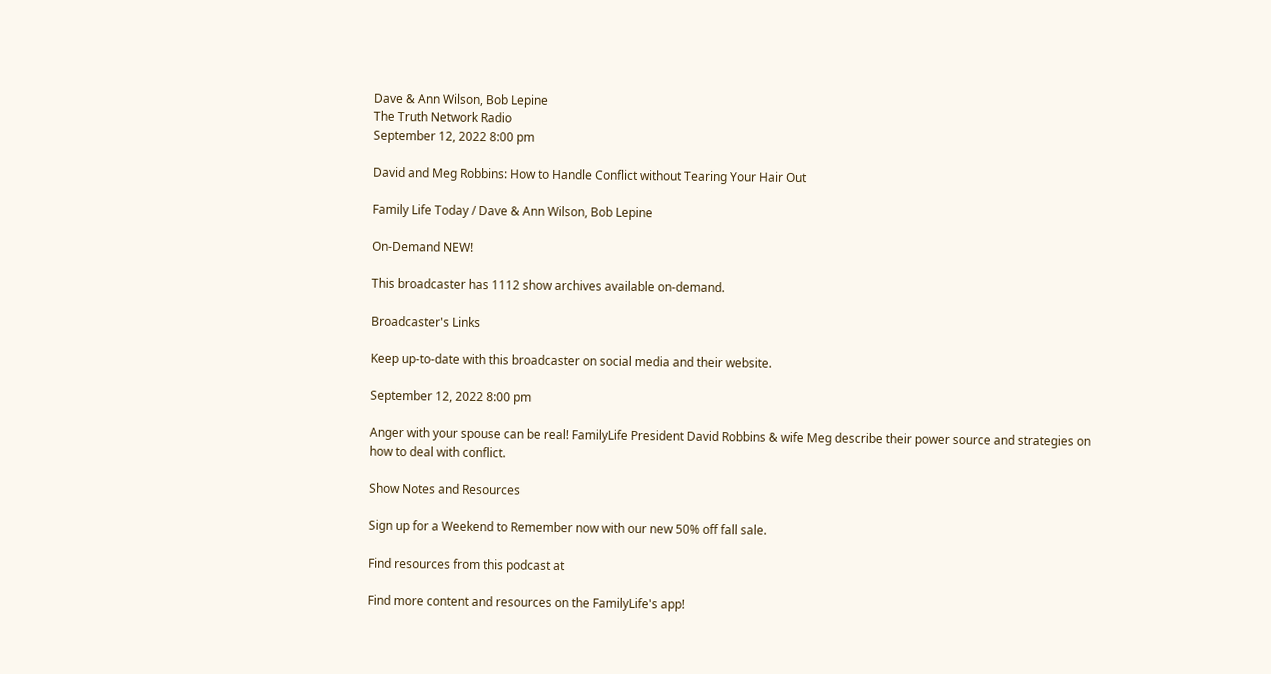Dave & Ann Wilson, Bob Lepine
The Truth Network Radio
September 12, 2022 8:00 pm

David and Meg Robbins: How to Handle Conflict without Tearing Your Hair Out

Family Life Today / Dave & Ann Wilson, Bob Lepine

On-Demand NEW!

This broadcaster has 1112 show archives available on-demand.

Broadcaster's Links

Keep up-to-date with this broadcaster on social media and their website.

September 12, 2022 8:00 pm

Anger with your spouse can be real! FamilyLife President David Robbins & wife Meg describe their power source and strategies on how to deal with conflict.

Show Notes and Resources

Sign up for a Weekend to Remember now with our new 50% off fall sale.

Find resources from this podcast at

Find more content and resources on the FamilyLife's app!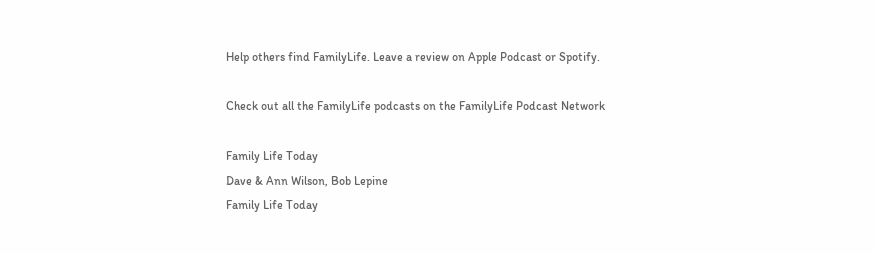Help others find FamilyLife. Leave a review on Apple Podcast or Spotify.

Check out all the FamilyLife podcasts on the FamilyLife Podcast Network

Family Life Today
Dave & Ann Wilson, Bob Lepine
Family Life Today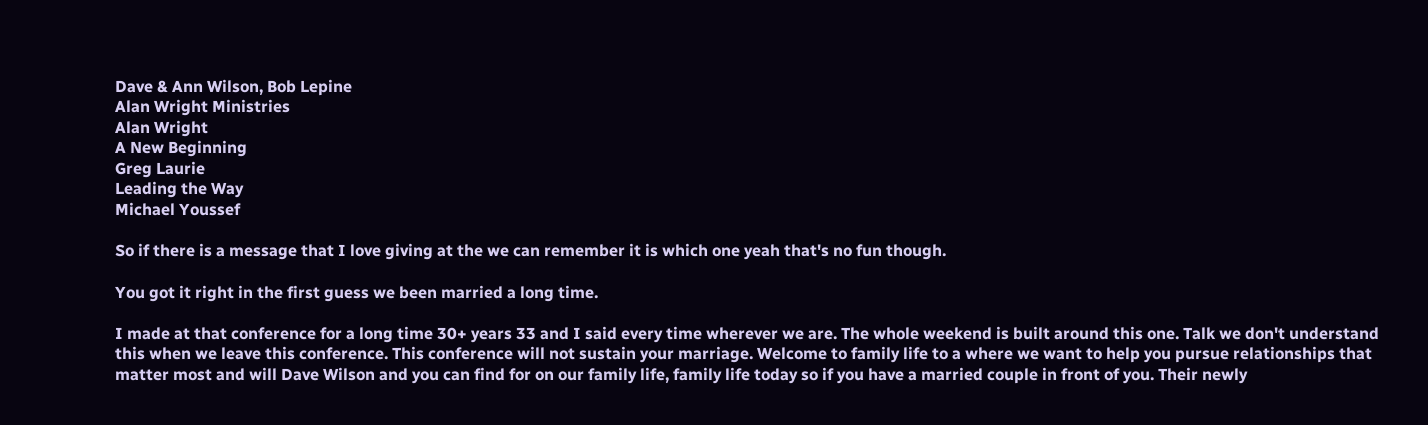Dave & Ann Wilson, Bob Lepine
Alan Wright Ministries
Alan Wright
A New Beginning
Greg Laurie
Leading the Way
Michael Youssef

So if there is a message that I love giving at the we can remember it is which one yeah that's no fun though.

You got it right in the first guess we been married a long time.

I made at that conference for a long time 30+ years 33 and I said every time wherever we are. The whole weekend is built around this one. Talk we don't understand this when we leave this conference. This conference will not sustain your marriage. Welcome to family life to a where we want to help you pursue relationships that matter most and will Dave Wilson and you can find for on our family life, family life today so if you have a married couple in front of you. Their newly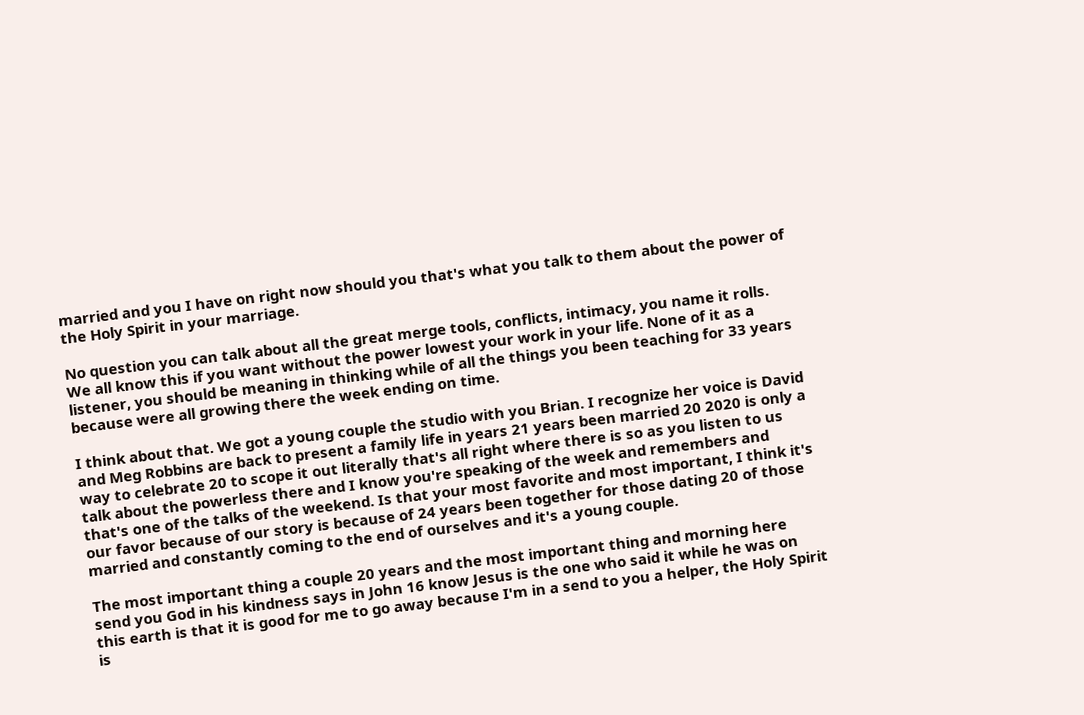married and you I have on right now should you that's what you talk to them about the power of the Holy Spirit in your marriage.

No question you can talk about all the great merge tools, conflicts, intimacy, you name it rolls. We all know this if you want without the power lowest your work in your life. None of it as a listener, you should be meaning in thinking while of all the things you been teaching for 33 years because were all growing there the week ending on time.

I think about that. We got a young couple the studio with you Brian. I recognize her voice is David and Meg Robbins are back to present a family life in years 21 years been married 20 2020 is only a way to celebrate 20 to scope it out literally that's all right where there is so as you listen to us talk about the powerless there and I know you're speaking of the week and remembers and that's one of the talks of the weekend. Is that your most favorite and most important, I think it's our favor because of our story is because of 24 years been together for those dating 20 of those married and constantly coming to the end of ourselves and it's a young couple.

The most important thing a couple 20 years and the most important thing and morning here send you God in his kindness says in John 16 know Jesus is the one who said it while he was on this earth is that it is good for me to go away because I'm in a send to you a helper, the Holy Spirit is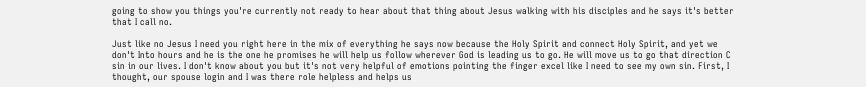going to show you things you're currently not ready to hear about that thing about Jesus walking with his disciples and he says it's better that I call no.

Just like no Jesus I need you right here in the mix of everything he says now because the Holy Spirit and connect Holy Spirit, and yet we don't Into hours and he is the one he promises he will help us follow wherever God is leading us to go. He will move us to go that direction C sin in our lives. I don't know about you but it's not very helpful of emotions pointing the finger excel like I need to see my own sin. First, I thought, our spouse login and I was there role helpless and helps us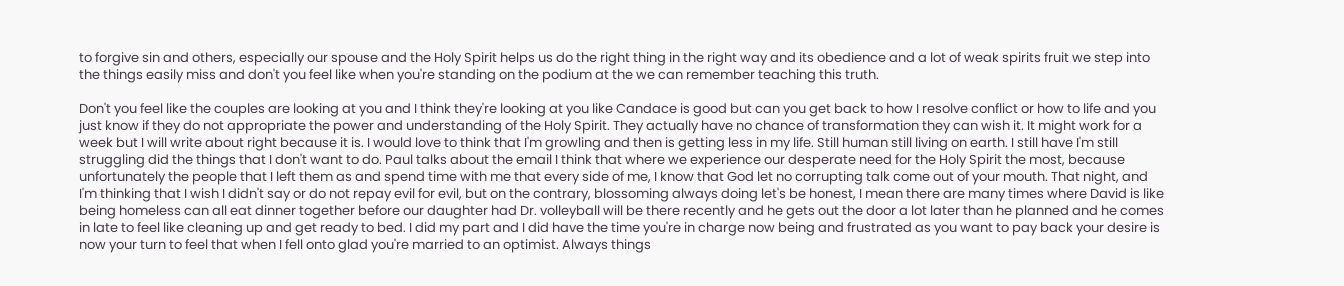to forgive sin and others, especially our spouse and the Holy Spirit helps us do the right thing in the right way and its obedience and a lot of weak spirits fruit we step into the things easily miss and don't you feel like when you're standing on the podium at the we can remember teaching this truth.

Don't you feel like the couples are looking at you and I think they're looking at you like Candace is good but can you get back to how I resolve conflict or how to life and you just know if they do not appropriate the power and understanding of the Holy Spirit. They actually have no chance of transformation they can wish it. It might work for a week but I will write about right because it is. I would love to think that I'm growling and then is getting less in my life. Still human still living on earth. I still have I'm still struggling did the things that I don't want to do. Paul talks about the email I think that where we experience our desperate need for the Holy Spirit the most, because unfortunately the people that I left them as and spend time with me that every side of me, I know that God let no corrupting talk come out of your mouth. That night, and I'm thinking that I wish I didn't say or do not repay evil for evil, but on the contrary, blossoming always doing let's be honest, I mean there are many times where David is like being homeless can all eat dinner together before our daughter had Dr. volleyball will be there recently and he gets out the door a lot later than he planned and he comes in late to feel like cleaning up and get ready to bed. I did my part and I did have the time you're in charge now being and frustrated as you want to pay back your desire is now your turn to feel that when I fell onto glad you're married to an optimist. Always things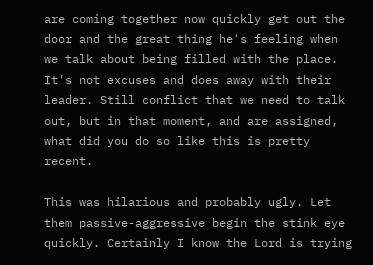are coming together now quickly get out the door and the great thing he's feeling when we talk about being filled with the place. It's not excuses and does away with their leader. Still conflict that we need to talk out, but in that moment, and are assigned, what did you do so like this is pretty recent.

This was hilarious and probably ugly. Let them passive-aggressive begin the stink eye quickly. Certainly I know the Lord is trying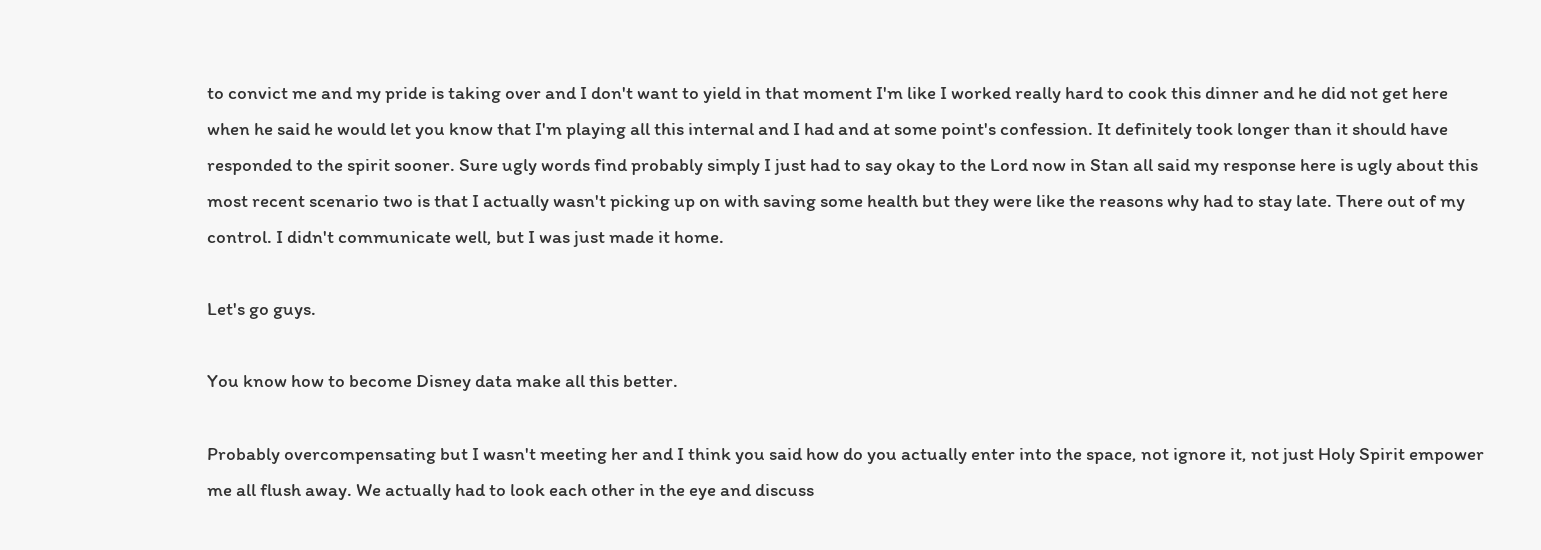to convict me and my pride is taking over and I don't want to yield in that moment I'm like I worked really hard to cook this dinner and he did not get here when he said he would let you know that I'm playing all this internal and I had and at some point's confession. It definitely took longer than it should have responded to the spirit sooner. Sure ugly words find probably simply I just had to say okay to the Lord now in Stan all said my response here is ugly about this most recent scenario two is that I actually wasn't picking up on with saving some health but they were like the reasons why had to stay late. There out of my control. I didn't communicate well, but I was just made it home.

Let's go guys.

You know how to become Disney data make all this better.

Probably overcompensating but I wasn't meeting her and I think you said how do you actually enter into the space, not ignore it, not just Holy Spirit empower me all flush away. We actually had to look each other in the eye and discuss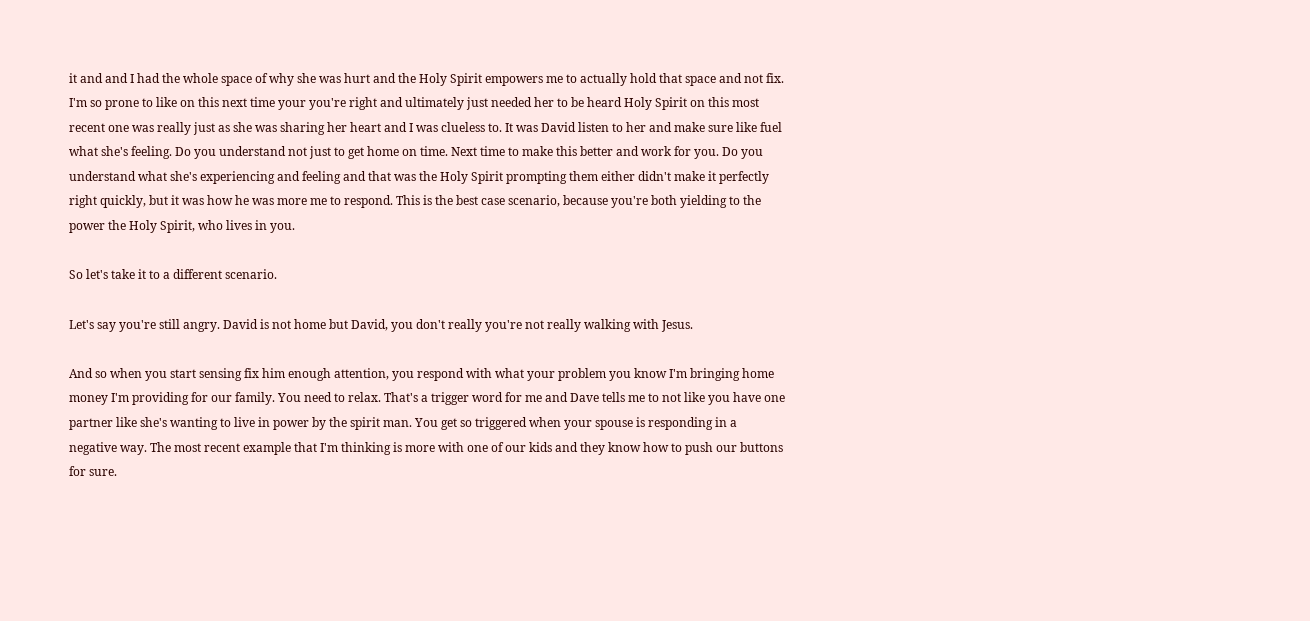it and and I had the whole space of why she was hurt and the Holy Spirit empowers me to actually hold that space and not fix. I'm so prone to like on this next time your you're right and ultimately just needed her to be heard Holy Spirit on this most recent one was really just as she was sharing her heart and I was clueless to. It was David listen to her and make sure like fuel what she's feeling. Do you understand not just to get home on time. Next time to make this better and work for you. Do you understand what she's experiencing and feeling and that was the Holy Spirit prompting them either didn't make it perfectly right quickly, but it was how he was more me to respond. This is the best case scenario, because you're both yielding to the power the Holy Spirit, who lives in you.

So let's take it to a different scenario.

Let's say you're still angry. David is not home but David, you don't really you're not really walking with Jesus.

And so when you start sensing fix him enough attention, you respond with what your problem you know I'm bringing home money I'm providing for our family. You need to relax. That's a trigger word for me and Dave tells me to not like you have one partner like she's wanting to live in power by the spirit man. You get so triggered when your spouse is responding in a negative way. The most recent example that I'm thinking is more with one of our kids and they know how to push our buttons for sure.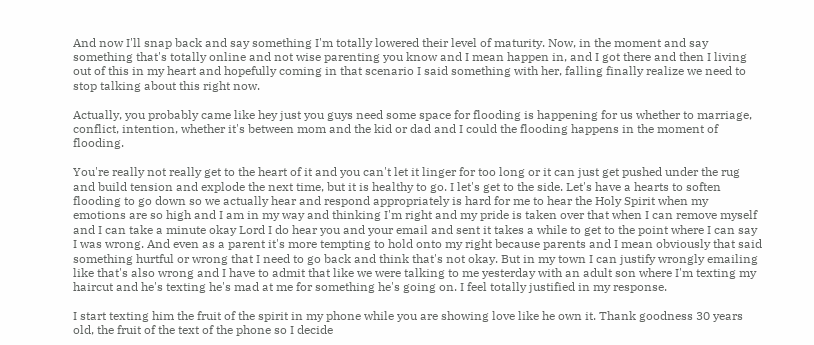And now I'll snap back and say something I'm totally lowered their level of maturity. Now, in the moment and say something that's totally online and not wise parenting you know and I mean happen in, and I got there and then I living out of this in my heart and hopefully coming in that scenario I said something with her, falling finally realize we need to stop talking about this right now.

Actually, you probably came like hey just you guys need some space for flooding is happening for us whether to marriage, conflict, intention, whether it's between mom and the kid or dad and I could the flooding happens in the moment of flooding.

You're really not really get to the heart of it and you can't let it linger for too long or it can just get pushed under the rug and build tension and explode the next time, but it is healthy to go. I let's get to the side. Let's have a hearts to soften flooding to go down so we actually hear and respond appropriately is hard for me to hear the Holy Spirit when my emotions are so high and I am in my way and thinking I'm right and my pride is taken over that when I can remove myself and I can take a minute okay Lord I do hear you and your email and sent it takes a while to get to the point where I can say I was wrong. And even as a parent it's more tempting to hold onto my right because parents and I mean obviously that said something hurtful or wrong that I need to go back and think that's not okay. But in my town I can justify wrongly emailing like that's also wrong and I have to admit that like we were talking to me yesterday with an adult son where I'm texting my haircut and he's texting he's mad at me for something he's going on. I feel totally justified in my response.

I start texting him the fruit of the spirit in my phone while you are showing love like he own it. Thank goodness 30 years old, the fruit of the text of the phone so I decide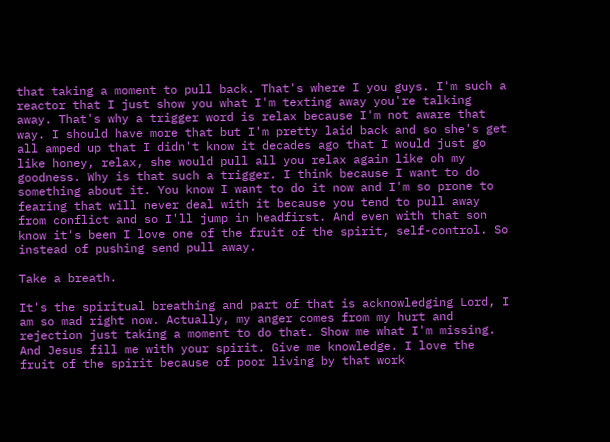that taking a moment to pull back. That's where I you guys. I'm such a reactor that I just show you what I'm texting away you're talking away. That's why a trigger word is relax because I'm not aware that way. I should have more that but I'm pretty laid back and so she's get all amped up that I didn't know it decades ago that I would just go like honey, relax, she would pull all you relax again like oh my goodness. Why is that such a trigger. I think because I want to do something about it. You know I want to do it now and I'm so prone to fearing that will never deal with it because you tend to pull away from conflict and so I'll jump in headfirst. And even with that son know it's been I love one of the fruit of the spirit, self-control. So instead of pushing send pull away.

Take a breath.

It's the spiritual breathing and part of that is acknowledging Lord, I am so mad right now. Actually, my anger comes from my hurt and rejection just taking a moment to do that. Show me what I'm missing. And Jesus fill me with your spirit. Give me knowledge. I love the fruit of the spirit because of poor living by that work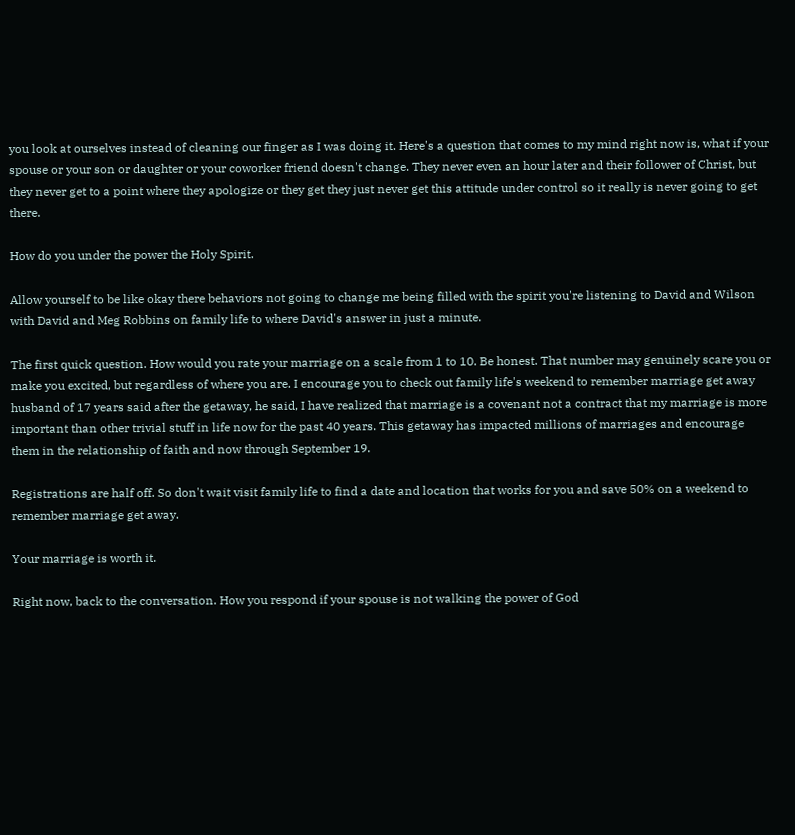you look at ourselves instead of cleaning our finger as I was doing it. Here's a question that comes to my mind right now is, what if your spouse or your son or daughter or your coworker friend doesn't change. They never even an hour later and their follower of Christ, but they never get to a point where they apologize or they get they just never get this attitude under control so it really is never going to get there.

How do you under the power the Holy Spirit.

Allow yourself to be like okay there behaviors not going to change me being filled with the spirit you're listening to David and Wilson with David and Meg Robbins on family life to where David's answer in just a minute.

The first quick question. How would you rate your marriage on a scale from 1 to 10. Be honest. That number may genuinely scare you or make you excited, but regardless of where you are. I encourage you to check out family life's weekend to remember marriage get away husband of 17 years said after the getaway, he said, I have realized that marriage is a covenant not a contract that my marriage is more important than other trivial stuff in life now for the past 40 years. This getaway has impacted millions of marriages and encourage them in the relationship of faith and now through September 19.

Registrations are half off. So don't wait visit family life to find a date and location that works for you and save 50% on a weekend to remember marriage get away.

Your marriage is worth it.

Right now, back to the conversation. How you respond if your spouse is not walking the power of God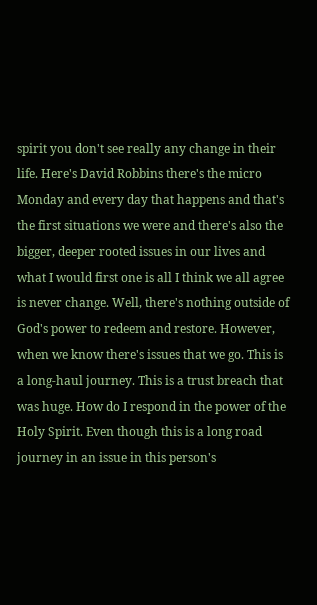spirit you don't see really any change in their life. Here's David Robbins there's the micro Monday and every day that happens and that's the first situations we were and there's also the bigger, deeper rooted issues in our lives and what I would first one is all I think we all agree is never change. Well, there's nothing outside of God's power to redeem and restore. However, when we know there's issues that we go. This is a long-haul journey. This is a trust breach that was huge. How do I respond in the power of the Holy Spirit. Even though this is a long road journey in an issue in this person's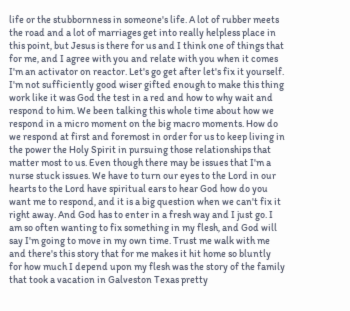life or the stubbornness in someone's life. A lot of rubber meets the road and a lot of marriages get into really helpless place in this point, but Jesus is there for us and I think one of things that for me, and I agree with you and relate with you when it comes I'm an activator on reactor. Let's go get after let's fix it yourself. I'm not sufficiently good wiser gifted enough to make this thing work like it was God the test in a red and how to why wait and respond to him. We been talking this whole time about how we respond in a micro moment on the big macro moments. How do we respond at first and foremost in order for us to keep living in the power the Holy Spirit in pursuing those relationships that matter most to us. Even though there may be issues that I'm a nurse stuck issues. We have to turn our eyes to the Lord in our hearts to the Lord have spiritual ears to hear God how do you want me to respond, and it is a big question when we can't fix it right away. And God has to enter in a fresh way and I just go. I am so often wanting to fix something in my flesh, and God will say I'm going to move in my own time. Trust me walk with me and there's this story that for me makes it hit home so bluntly for how much I depend upon my flesh was the story of the family that took a vacation in Galveston Texas pretty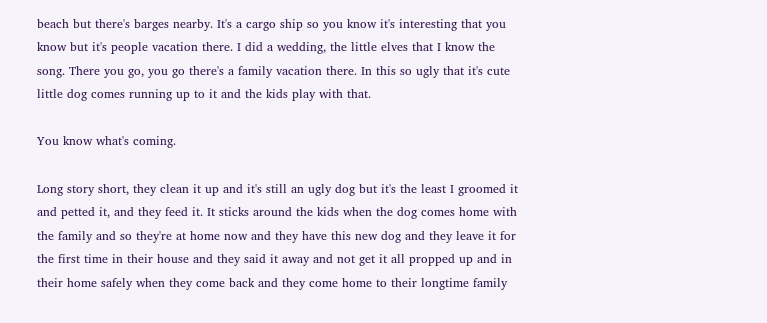beach but there's barges nearby. It's a cargo ship so you know it's interesting that you know but it's people vacation there. I did a wedding, the little elves that I know the song. There you go, you go there's a family vacation there. In this so ugly that it's cute little dog comes running up to it and the kids play with that.

You know what's coming.

Long story short, they clean it up and it's still an ugly dog but it's the least I groomed it and petted it, and they feed it. It sticks around the kids when the dog comes home with the family and so they're at home now and they have this new dog and they leave it for the first time in their house and they said it away and not get it all propped up and in their home safely when they come back and they come home to their longtime family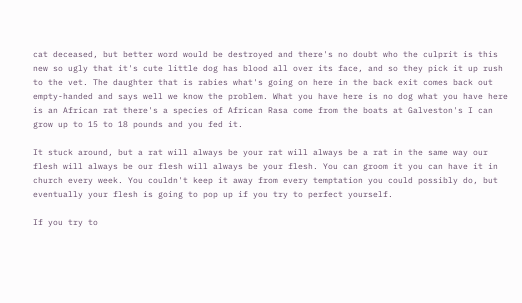cat deceased, but better word would be destroyed and there's no doubt who the culprit is this new so ugly that it's cute little dog has blood all over its face, and so they pick it up rush to the vet. The daughter that is rabies what's going on here in the back exit comes back out empty-handed and says well we know the problem. What you have here is no dog what you have here is an African rat there's a species of African Rasa come from the boats at Galveston's I can grow up to 15 to 18 pounds and you fed it.

It stuck around, but a rat will always be your rat will always be a rat in the same way our flesh will always be our flesh will always be your flesh. You can groom it you can have it in church every week. You couldn't keep it away from every temptation you could possibly do, but eventually your flesh is going to pop up if you try to perfect yourself.

If you try to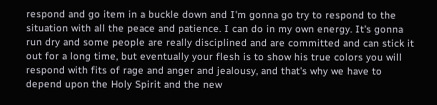respond and go item in a buckle down and I'm gonna go try to respond to the situation with all the peace and patience. I can do in my own energy. It's gonna run dry and some people are really disciplined and are committed and can stick it out for a long time, but eventually your flesh is to show his true colors you will respond with fits of rage and anger and jealousy, and that's why we have to depend upon the Holy Spirit and the new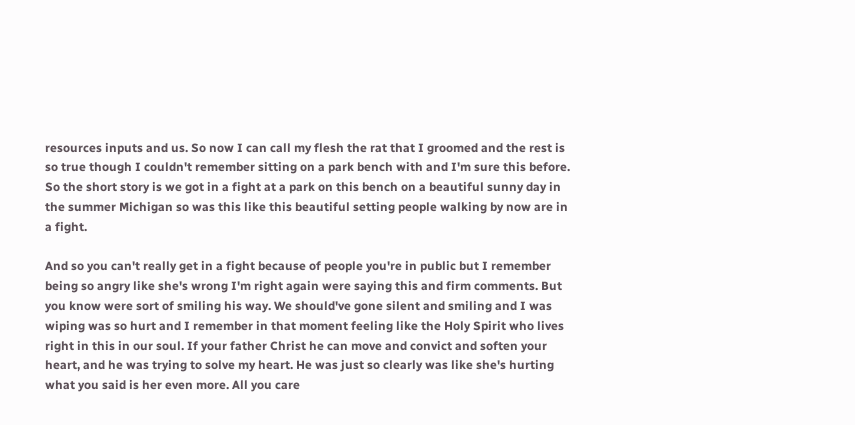resources inputs and us. So now I can call my flesh the rat that I groomed and the rest is so true though I couldn't remember sitting on a park bench with and I'm sure this before. So the short story is we got in a fight at a park on this bench on a beautiful sunny day in the summer Michigan so was this like this beautiful setting people walking by now are in a fight.

And so you can't really get in a fight because of people you're in public but I remember being so angry like she's wrong I'm right again were saying this and firm comments. But you know were sort of smiling his way. We should've gone silent and smiling and I was wiping was so hurt and I remember in that moment feeling like the Holy Spirit who lives right in this in our soul. If your father Christ he can move and convict and soften your heart, and he was trying to solve my heart. He was just so clearly was like she's hurting what you said is her even more. All you care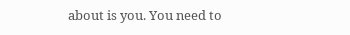about is you. You need to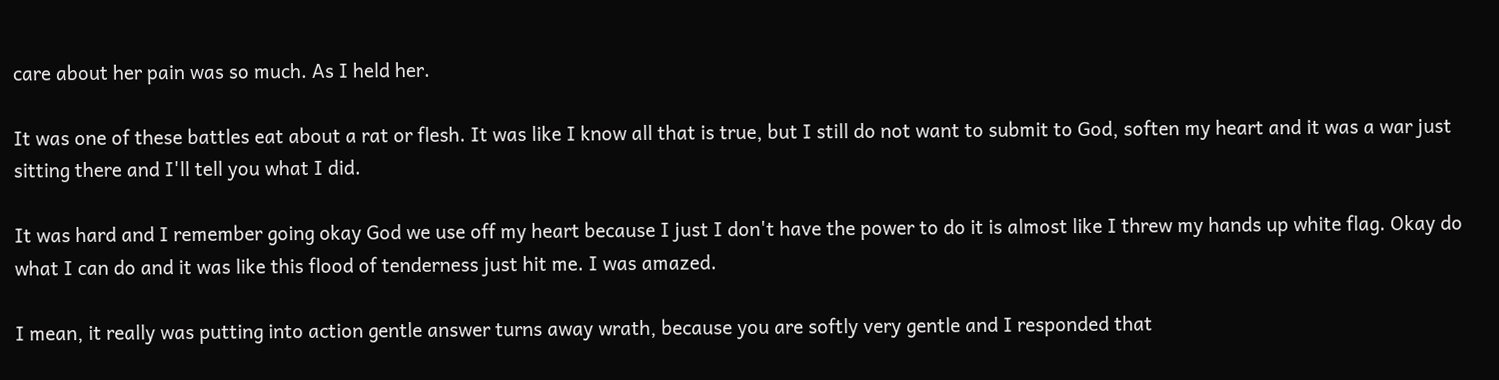care about her pain was so much. As I held her.

It was one of these battles eat about a rat or flesh. It was like I know all that is true, but I still do not want to submit to God, soften my heart and it was a war just sitting there and I'll tell you what I did.

It was hard and I remember going okay God we use off my heart because I just I don't have the power to do it is almost like I threw my hands up white flag. Okay do what I can do and it was like this flood of tenderness just hit me. I was amazed.

I mean, it really was putting into action gentle answer turns away wrath, because you are softly very gentle and I responded that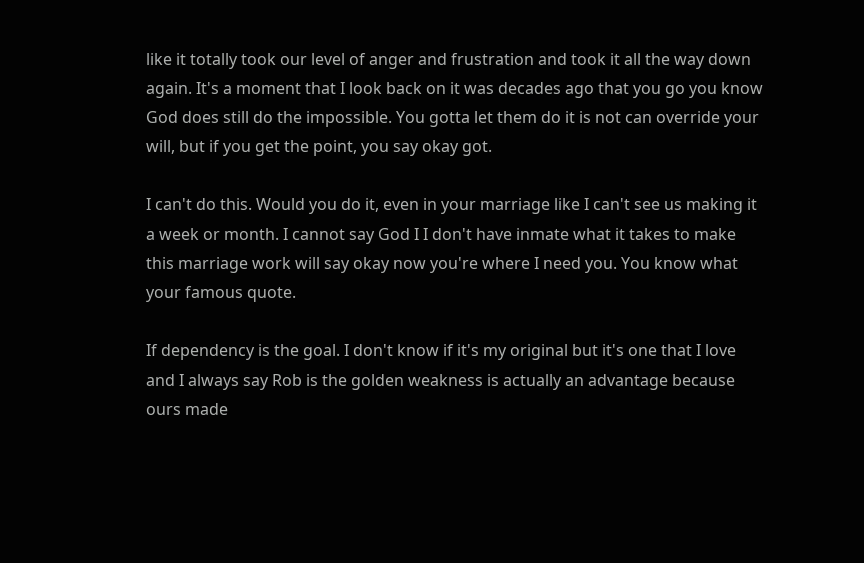like it totally took our level of anger and frustration and took it all the way down again. It's a moment that I look back on it was decades ago that you go you know God does still do the impossible. You gotta let them do it is not can override your will, but if you get the point, you say okay got.

I can't do this. Would you do it, even in your marriage like I can't see us making it a week or month. I cannot say God I I don't have inmate what it takes to make this marriage work will say okay now you're where I need you. You know what your famous quote.

If dependency is the goal. I don't know if it's my original but it's one that I love and I always say Rob is the golden weakness is actually an advantage because ours made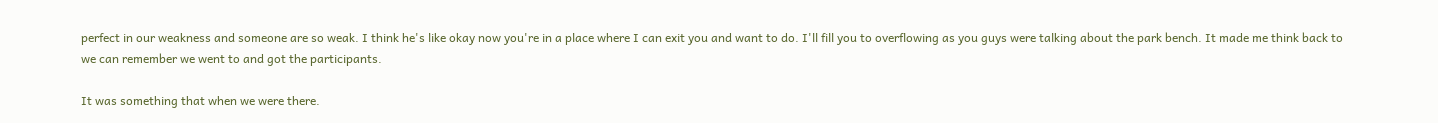perfect in our weakness and someone are so weak. I think he's like okay now you're in a place where I can exit you and want to do. I'll fill you to overflowing as you guys were talking about the park bench. It made me think back to we can remember we went to and got the participants.

It was something that when we were there.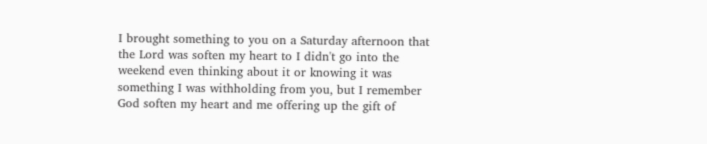I brought something to you on a Saturday afternoon that the Lord was soften my heart to I didn't go into the weekend even thinking about it or knowing it was something I was withholding from you, but I remember God soften my heart and me offering up the gift of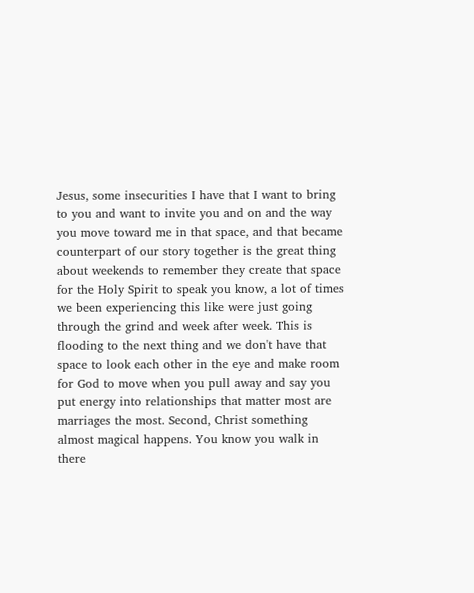Jesus, some insecurities I have that I want to bring to you and want to invite you and on and the way you move toward me in that space, and that became counterpart of our story together is the great thing about weekends to remember they create that space for the Holy Spirit to speak you know, a lot of times we been experiencing this like were just going through the grind and week after week. This is flooding to the next thing and we don't have that space to look each other in the eye and make room for God to move when you pull away and say you put energy into relationships that matter most are marriages the most. Second, Christ something almost magical happens. You know you walk in there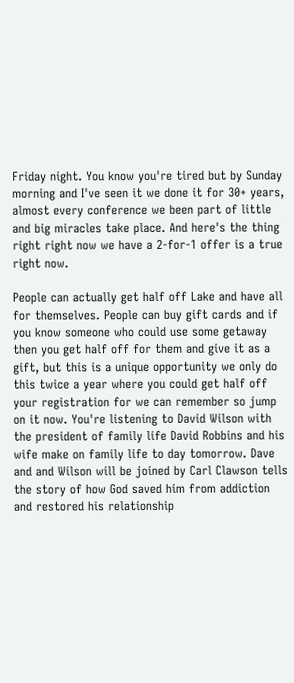Friday night. You know you're tired but by Sunday morning and I've seen it we done it for 30+ years, almost every conference we been part of little and big miracles take place. And here's the thing right right now we have a 2-for-1 offer is a true right now.

People can actually get half off Lake and have all for themselves. People can buy gift cards and if you know someone who could use some getaway then you get half off for them and give it as a gift, but this is a unique opportunity we only do this twice a year where you could get half off your registration for we can remember so jump on it now. You're listening to David Wilson with the president of family life David Robbins and his wife make on family life to day tomorrow. Dave and and Wilson will be joined by Carl Clawson tells the story of how God saved him from addiction and restored his relationship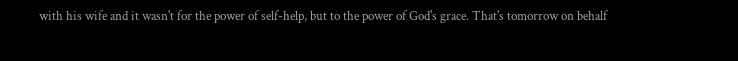with his wife and it wasn't for the power of self-help, but to the power of God's grace. That's tomorrow on behalf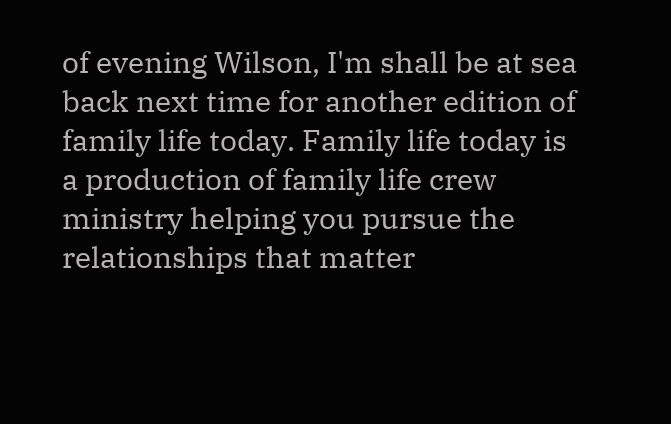of evening Wilson, I'm shall be at sea back next time for another edition of family life today. Family life today is a production of family life crew ministry helping you pursue the relationships that matter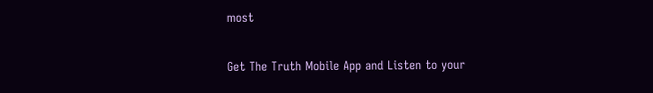most

Get The Truth Mobile App and Listen to your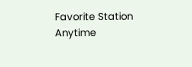Favorite Station Anytime